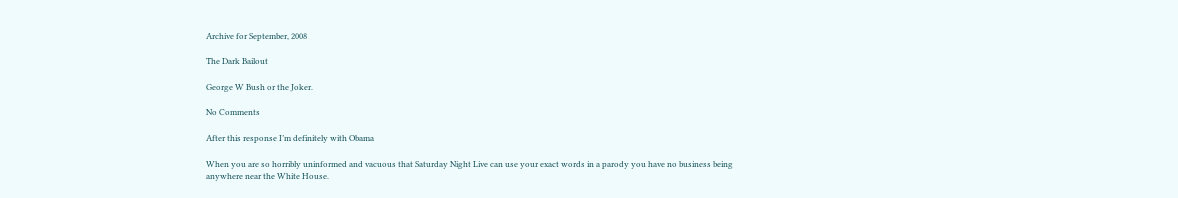Archive for September, 2008

The Dark Bailout

George W Bush or the Joker.

No Comments

After this response I’m definitely with Obama

When you are so horribly uninformed and vacuous that Saturday Night Live can use your exact words in a parody you have no business being anywhere near the White House.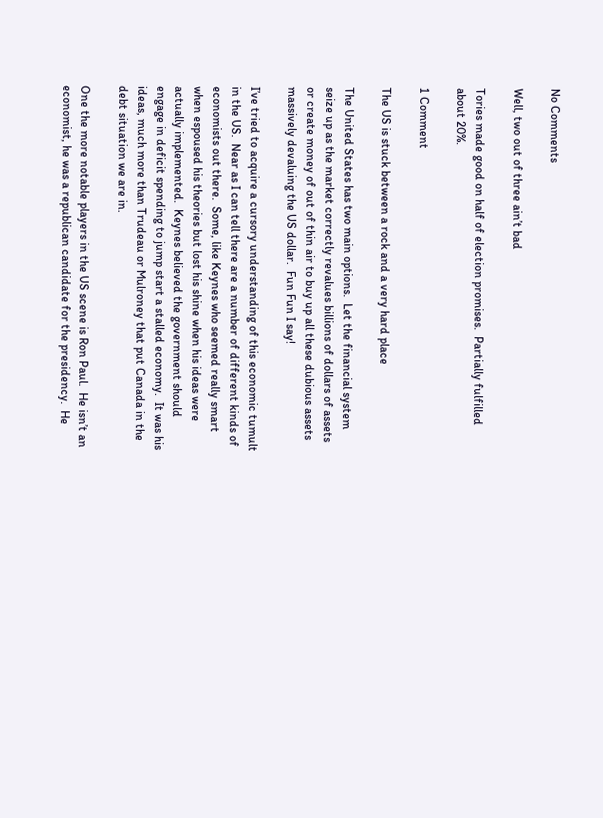No Comments

Well, two out of three ain’t bad

Tories made good on half of election promises.  Partially fulfilled about 20%.

1 Comment

The US is stuck between a rock and a very hard place

The United States has two main options.  Let the financial system seize up as the market correctly revalues billions of dollars of assets or create money of out of thin air to buy up all these dubious assets massively devaluing the US dollar.  Fun Fun I say!

I’ve tried to acquire a cursory understanding of this economic tumult in the US.  Near as I can tell there are a number of different kinds of economists out there.  Some, like Keynes who seemed really smart when espoused his theories but lost his shine when his ideas were actually implemented.  Keynes believed the government should engage in deficit spending to jump start a stalled economy.  It was his ideas, much more than Trudeau or Mulroney that put Canada in the debt situation we are in.

One the more notable players in the US scene is Ron Paul.  He isn’t an economist, he was a republican candidate for the presidency.  He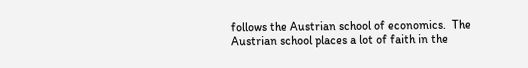follows the Austrian school of economics.  The Austrian school places a lot of faith in the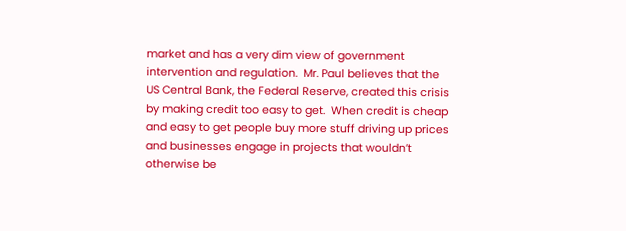market and has a very dim view of government intervention and regulation.  Mr. Paul believes that the US Central Bank, the Federal Reserve, created this crisis by making credit too easy to get.  When credit is cheap and easy to get people buy more stuff driving up prices and businesses engage in projects that wouldn’t otherwise be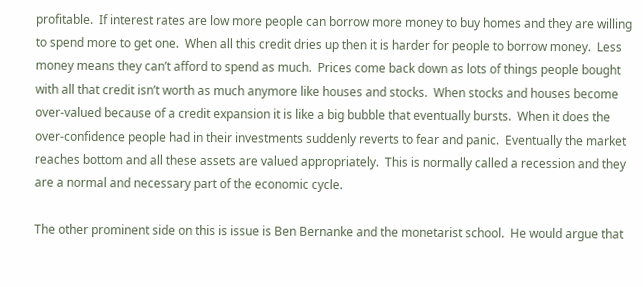profitable.  If interest rates are low more people can borrow more money to buy homes and they are willing to spend more to get one.  When all this credit dries up then it is harder for people to borrow money.  Less money means they can’t afford to spend as much.  Prices come back down as lots of things people bought with all that credit isn’t worth as much anymore like houses and stocks.  When stocks and houses become over-valued because of a credit expansion it is like a big bubble that eventually bursts.  When it does the over-confidence people had in their investments suddenly reverts to fear and panic.  Eventually the market reaches bottom and all these assets are valued appropriately.  This is normally called a recession and they are a normal and necessary part of the economic cycle.

The other prominent side on this is issue is Ben Bernanke and the monetarist school.  He would argue that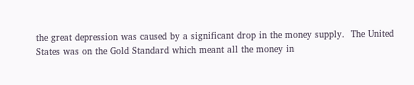the great depression was caused by a significant drop in the money supply.  The United States was on the Gold Standard which meant all the money in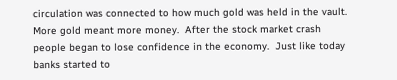circulation was connected to how much gold was held in the vault.  More gold meant more money.  After the stock market crash people began to lose confidence in the economy.  Just like today banks started to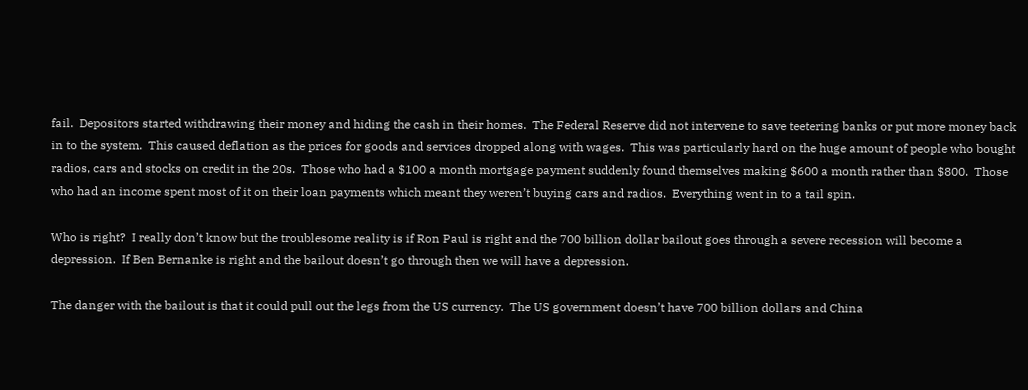fail.  Depositors started withdrawing their money and hiding the cash in their homes.  The Federal Reserve did not intervene to save teetering banks or put more money back in to the system.  This caused deflation as the prices for goods and services dropped along with wages.  This was particularly hard on the huge amount of people who bought radios, cars and stocks on credit in the 20s.  Those who had a $100 a month mortgage payment suddenly found themselves making $600 a month rather than $800.  Those who had an income spent most of it on their loan payments which meant they weren’t buying cars and radios.  Everything went in to a tail spin.

Who is right?  I really don’t know but the troublesome reality is if Ron Paul is right and the 700 billion dollar bailout goes through a severe recession will become a depression.  If Ben Bernanke is right and the bailout doesn’t go through then we will have a depression.

The danger with the bailout is that it could pull out the legs from the US currency.  The US government doesn’t have 700 billion dollars and China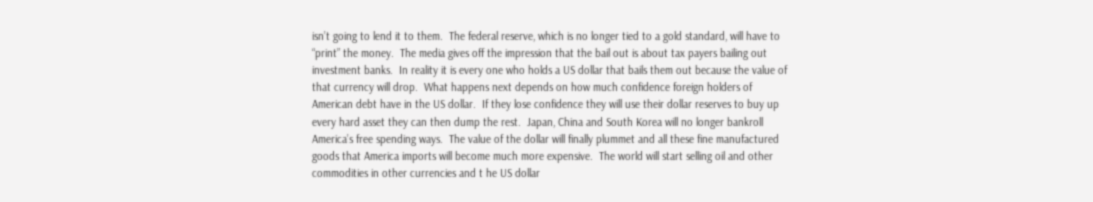isn’t going to lend it to them.  The federal reserve, which is no longer tied to a gold standard, will have to “print” the money.  The media gives off the impression that the bail out is about tax payers bailing out investment banks.  In reality it is every one who holds a US dollar that bails them out because the value of that currency will drop.  What happens next depends on how much confidence foreign holders of American debt have in the US dollar.  If they lose confidence they will use their dollar reserves to buy up every hard asset they can then dump the rest.  Japan, China and South Korea will no longer bankroll America’s free spending ways.  The value of the dollar will finally plummet and all these fine manufactured goods that America imports will become much more expensive.  The world will start selling oil and other commodities in other currencies and t he US dollar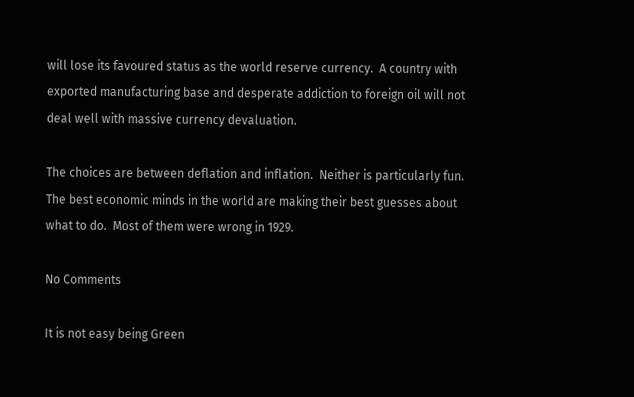will lose its favoured status as the world reserve currency.  A country with exported manufacturing base and desperate addiction to foreign oil will not deal well with massive currency devaluation.

The choices are between deflation and inflation.  Neither is particularly fun.  The best economic minds in the world are making their best guesses about what to do.  Most of them were wrong in 1929.

No Comments

It is not easy being Green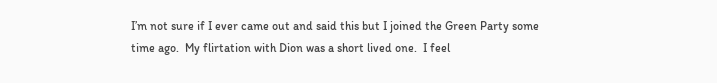I’m not sure if I ever came out and said this but I joined the Green Party some time ago.  My flirtation with Dion was a short lived one.  I feel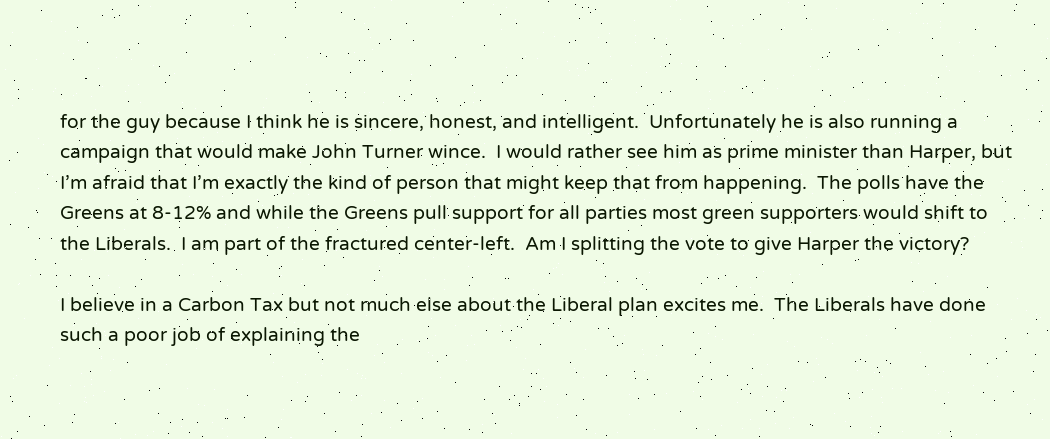for the guy because I think he is sincere, honest, and intelligent.  Unfortunately he is also running a campaign that would make John Turner wince.  I would rather see him as prime minister than Harper, but I’m afraid that I’m exactly the kind of person that might keep that from happening.  The polls have the Greens at 8-12% and while the Greens pull support for all parties most green supporters would shift to the Liberals.  I am part of the fractured center-left.  Am I splitting the vote to give Harper the victory?

I believe in a Carbon Tax but not much else about the Liberal plan excites me.  The Liberals have done such a poor job of explaining the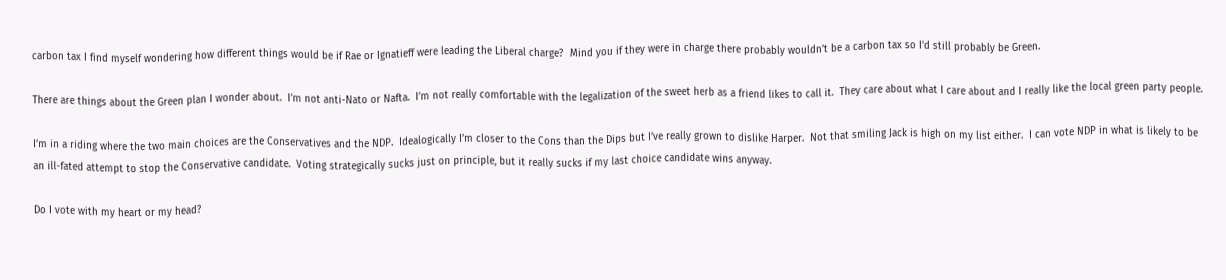carbon tax I find myself wondering how different things would be if Rae or Ignatieff were leading the Liberal charge?  Mind you if they were in charge there probably wouldn’t be a carbon tax so I’d still probably be Green.

There are things about the Green plan I wonder about.  I’m not anti-Nato or Nafta.  I’m not really comfortable with the legalization of the sweet herb as a friend likes to call it.  They care about what I care about and I really like the local green party people.

I’m in a riding where the two main choices are the Conservatives and the NDP.  Idealogically I’m closer to the Cons than the Dips but I’ve really grown to dislike Harper.  Not that smiling Jack is high on my list either.  I can vote NDP in what is likely to be an ill-fated attempt to stop the Conservative candidate.  Voting strategically sucks just on principle, but it really sucks if my last choice candidate wins anyway.

Do I vote with my heart or my head?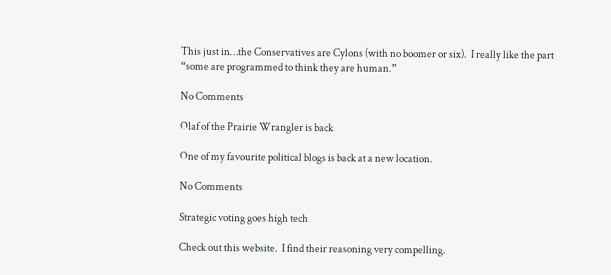This just in…the Conservatives are Cylons (with no boomer or six).  I really like the part “some are programmed to think they are human.”

No Comments

Olaf of the Prairie Wrangler is back

One of my favourite political blogs is back at a new location.

No Comments

Strategic voting goes high tech

Check out this website.  I find their reasoning very compelling.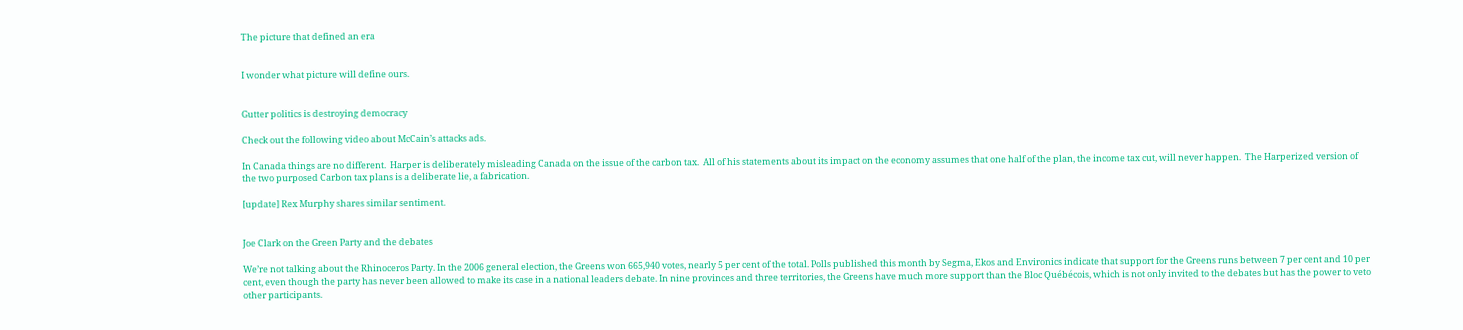The picture that defined an era


I wonder what picture will define ours.


Gutter politics is destroying democracy

Check out the following video about McCain’s attacks ads.

In Canada things are no different.  Harper is deliberately misleading Canada on the issue of the carbon tax.  All of his statements about its impact on the economy assumes that one half of the plan, the income tax cut, will never happen.  The Harperized version of the two purposed Carbon tax plans is a deliberate lie, a fabrication.

[update] Rex Murphy shares similar sentiment.


Joe Clark on the Green Party and the debates

We’re not talking about the Rhinoceros Party. In the 2006 general election, the Greens won 665,940 votes, nearly 5 per cent of the total. Polls published this month by Segma, Ekos and Environics indicate that support for the Greens runs between 7 per cent and 10 per cent, even though the party has never been allowed to make its case in a national leaders debate. In nine provinces and three territories, the Greens have much more support than the Bloc Québécois, which is not only invited to the debates but has the power to veto other participants.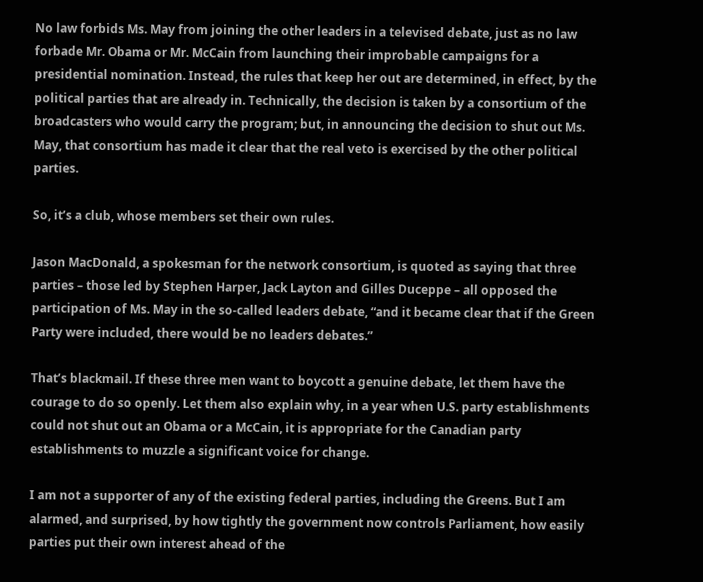No law forbids Ms. May from joining the other leaders in a televised debate, just as no law forbade Mr. Obama or Mr. McCain from launching their improbable campaigns for a presidential nomination. Instead, the rules that keep her out are determined, in effect, by the political parties that are already in. Technically, the decision is taken by a consortium of the broadcasters who would carry the program; but, in announcing the decision to shut out Ms. May, that consortium has made it clear that the real veto is exercised by the other political parties.

So, it’s a club, whose members set their own rules.

Jason MacDonald, a spokesman for the network consortium, is quoted as saying that three parties – those led by Stephen Harper, Jack Layton and Gilles Duceppe – all opposed the participation of Ms. May in the so-called leaders debate, “and it became clear that if the Green Party were included, there would be no leaders debates.”

That’s blackmail. If these three men want to boycott a genuine debate, let them have the courage to do so openly. Let them also explain why, in a year when U.S. party establishments could not shut out an Obama or a McCain, it is appropriate for the Canadian party establishments to muzzle a significant voice for change.

I am not a supporter of any of the existing federal parties, including the Greens. But I am alarmed, and surprised, by how tightly the government now controls Parliament, how easily parties put their own interest ahead of the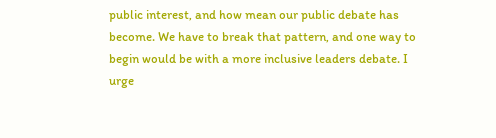public interest, and how mean our public debate has become. We have to break that pattern, and one way to begin would be with a more inclusive leaders debate. I urge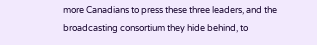more Canadians to press these three leaders, and the broadcasting consortium they hide behind, to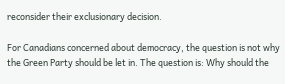reconsider their exclusionary decision.

For Canadians concerned about democracy, the question is not why the Green Party should be let in. The question is: Why should the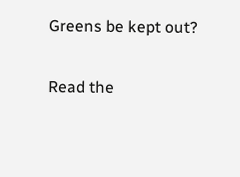Greens be kept out?

Read the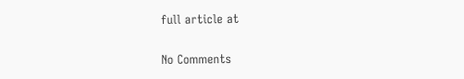full article at

No Comments